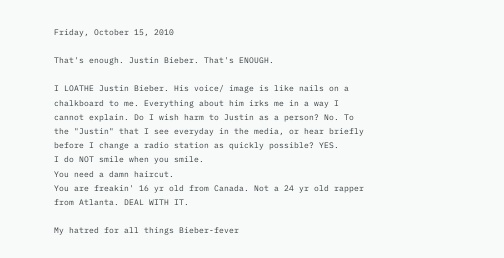Friday, October 15, 2010

That's enough. Justin Bieber. That's ENOUGH.

I LOATHE Justin Bieber. His voice/ image is like nails on a chalkboard to me. Everything about him irks me in a way I cannot explain. Do I wish harm to Justin as a person? No. To the "Justin" that I see everyday in the media, or hear briefly before I change a radio station as quickly possible? YES.
I do NOT smile when you smile.
You need a damn haircut.
You are freakin' 16 yr old from Canada. Not a 24 yr old rapper from Atlanta. DEAL WITH IT.

My hatred for all things Bieber-fever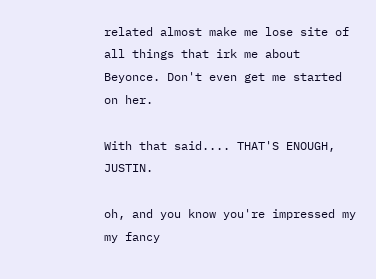related almost make me lose site of all things that irk me about Beyonce. Don't even get me started on her.

With that said.... THAT'S ENOUGH, JUSTIN.

oh, and you know you're impressed my my fancy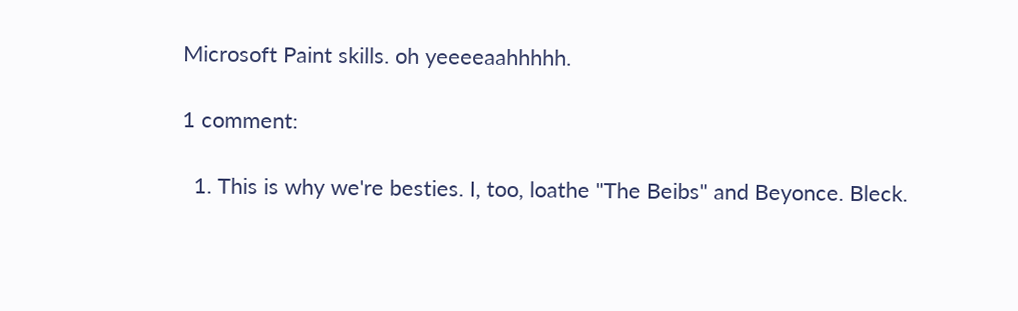Microsoft Paint skills. oh yeeeeaahhhhh.

1 comment:

  1. This is why we're besties. I, too, loathe "The Beibs" and Beyonce. Bleck.